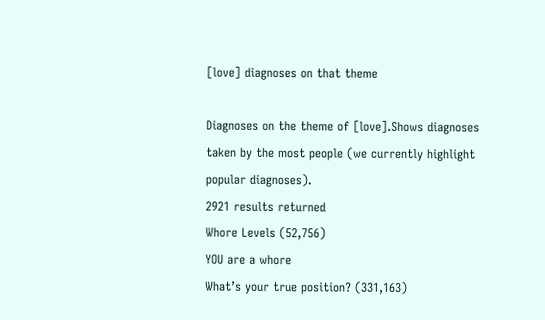[love] diagnoses on that theme

Diagnoses on the theme of [love].Shows diagnoses taken by the most people (we currently highlight popular diagnoses).
2921 results returned
Whore Levels (52,756)
YOU are a whore
What’s your true position? (331,163)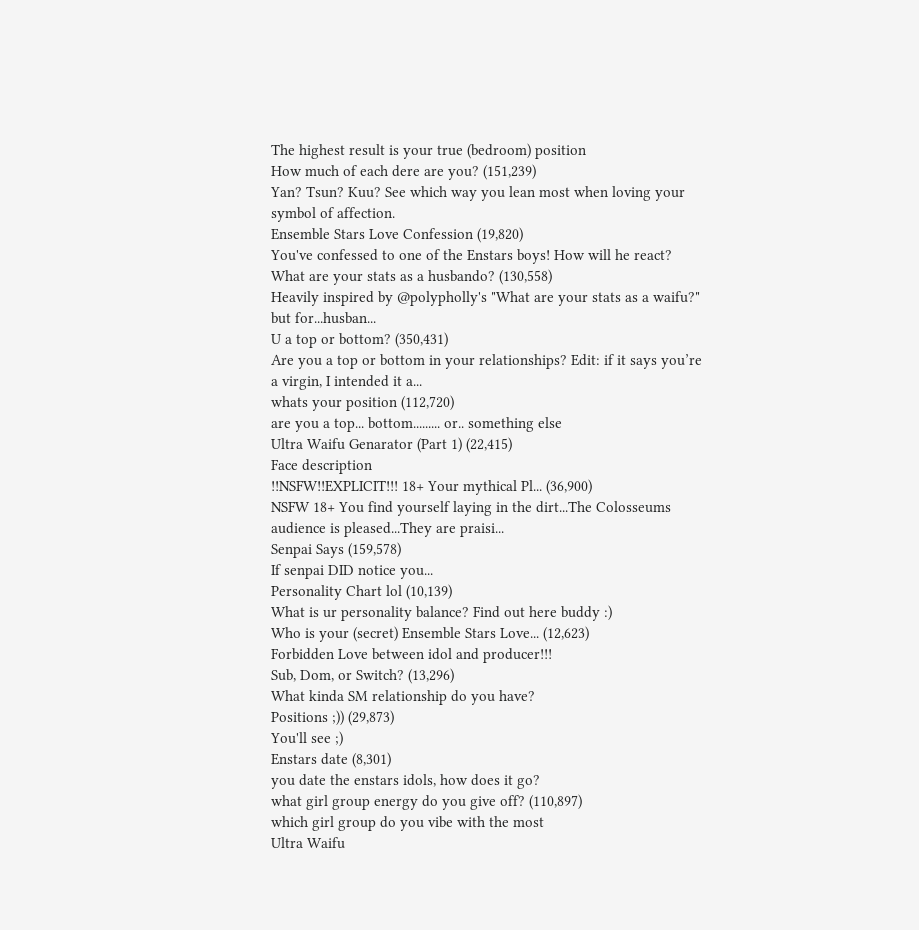The highest result is your true (bedroom) position
How much of each dere are you? (151,239)
Yan? Tsun? Kuu? See which way you lean most when loving your symbol of affection.
Ensemble Stars Love Confession (19,820)
You've confessed to one of the Enstars boys! How will he react?
What are your stats as a husbando? (130,558)
Heavily inspired by @polypholly's "What are your stats as a waifu?" but for...husban...
U a top or bottom? (350,431)
Are you a top or bottom in your relationships? Edit: if it says you’re a virgin, I intended it a...
whats your position (112,720)
are you a top... bottom......... or.. something else
Ultra Waifu Genarator (Part 1) (22,415)
Face description
!!NSFW!!EXPLICIT!!! 18+ Your mythical Pl... (36,900)
NSFW 18+ You find yourself laying in the dirt...The Colosseums audience is pleased...They are praisi...
Senpai Says (159,578)
If senpai DID notice you...
Personality Chart lol (10,139)
What is ur personality balance? Find out here buddy :)
Who is your (secret) Ensemble Stars Love... (12,623)
Forbidden Love between idol and producer!!!
Sub, Dom, or Switch? (13,296)
What kinda SM relationship do you have?
Positions ;)) (29,873)
You'll see ;)
Enstars date (8,301)
you date the enstars idols, how does it go?
what girl group energy do you give off? (110,897)
which girl group do you vibe with the most
Ultra Waifu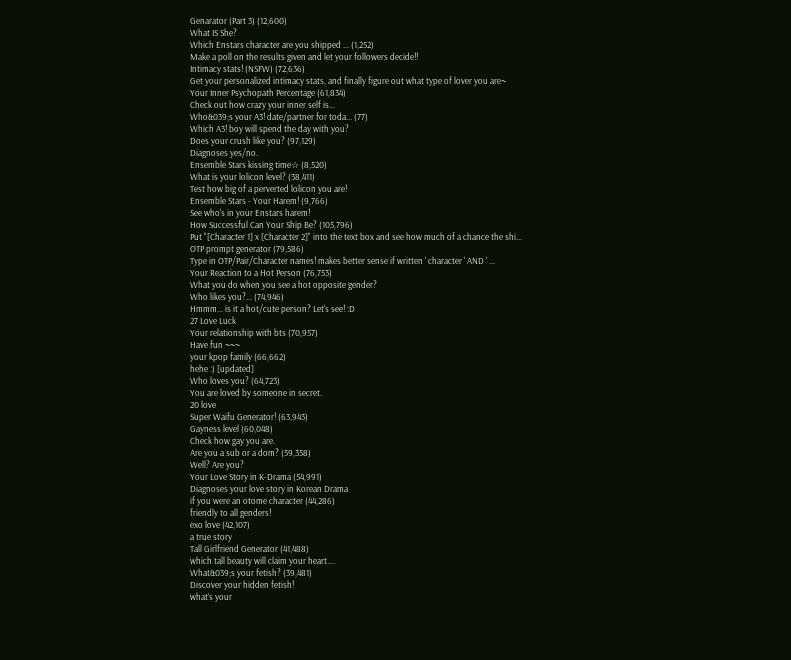Genarator (Part 3) (12,600)
What IS She?
Which Enstars character are you shipped ... (1,252)
Make a poll on the results given and let your followers decide!!
Intimacy stats! (NSFW) (72,636)
Get your personalized intimacy stats, and finally figure out what type of lover you are~
Your Inner Psychopath Percentage (61,834)
Check out how crazy your inner self is...
Who&039;s your A3! date/partner for toda... (77)
Which A3! boy will spend the day with you?
Does your crush like you? (97,129)
Diagnoses yes/no.
Ensemble Stars kissing time☆ (8,520)
What is your lolicon level? (38,411)
Test how big of a perverted lolicon you are!
Ensemble Stars - Your Harem! (9,766)
See who's in your Enstars harem!
How Successful Can Your Ship Be? (105,796)
Put "[Character 1] x [Character 2]" into the text box and see how much of a chance the shi...
OTP prompt generator (79,586)
Type in OTP/Pair/Character names! makes better sense if written ' character ' AND ' ...
Your Reaction to a Hot Person (76,753)
What you do when you see a hot opposite gender?
Who likes you?... (74,946)
Hmmm... is it a hot/cute person? Let's see! :D
27 Love Luck
Your relationship with bts (70,957)
Have fun ~~~
your kpop family (66,662)
hehe :) [updated]
Who loves you? (64,723)
You are loved by someone in secret.
20 love
Super Waifu Generator! (63,943)
Gayness level (60,048)
Check how gay you are.
Are you a sub or a dom? (59,358)
Well? Are you?
Your Love Story in K-Drama (54,991)
Diagnoses your love story in Korean Drama
if you were an otome character (44,286)
friendly to all genders!
exo love (42,107)
a true story
Tall Girlfriend Generator (41,488)
which tall beauty will claim your heart....
What&039;s your fetish? (39,481)
Discover your hidden fetish!
what’s your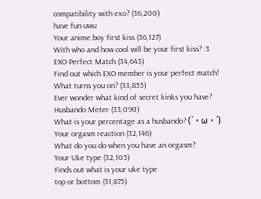compatibility with exo? (36,200)
have fun uwu
Your anime boy first kiss (36,127)
With who and how cool will be your first kiss? :3
EXO Perfect Match (34,643)
Find out which EXO member is your perfect match!
What turns you on? (33,855)
Ever wonder what kind of secret kinks you have?
Husbando Meter (33,090)
What is your percentage as a husbando? (`・ω・´)
Your orgasm reaction (32,146)
What do you do when you have an orgasm?
Your Uke type (32,105)
Finds out what is your uke type
top or bottom (31,875)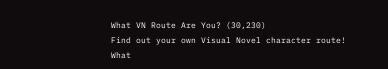What VN Route Are You? (30,230)
Find out your own Visual Novel character route!
What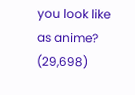you look like as anime? (29,698)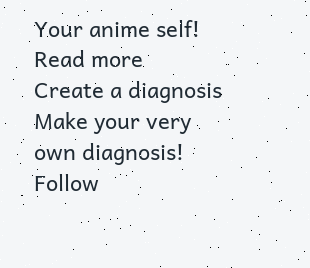Your anime self!
Read more
Create a diagnosis
Make your very own diagnosis!
Follow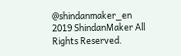@shindanmaker_en
2019 ShindanMaker All Rights Reserved.